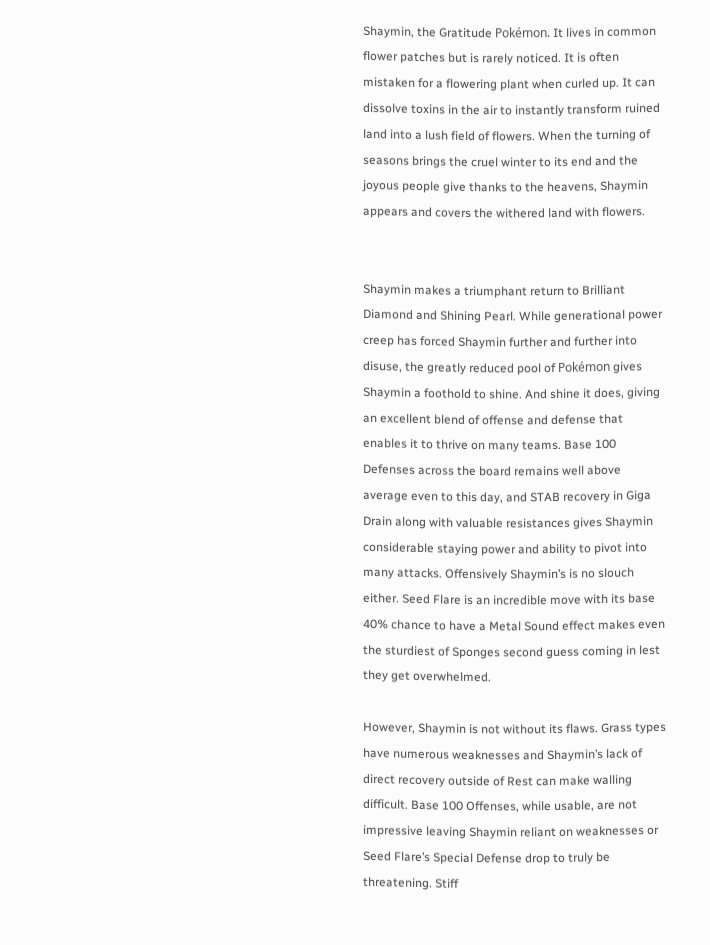Shaymin, the Gratitude Pokémon. It lives in common flower patches but is rarely noticed. It is often mistaken for a flowering plant when curled up. It can dissolve toxins in the air to instantly transform ruined land into a lush field of flowers. When the turning of seasons brings the cruel winter to its end and the joyous people give thanks to the heavens, Shaymin appears and covers the withered land with flowers.


Shaymin makes a triumphant return to Brilliant Diamond and Shining Pearl. While generational power creep has forced Shaymin further and further into disuse, the greatly reduced pool of Pokémon gives Shaymin a foothold to shine. And shine it does, giving an excellent blend of offense and defense that enables it to thrive on many teams. Base 100 Defenses across the board remains well above average even to this day, and STAB recovery in Giga Drain along with valuable resistances gives Shaymin considerable staying power and ability to pivot into many attacks. Offensively Shaymin’s is no slouch either. Seed Flare is an incredible move with its base 40% chance to have a Metal Sound effect makes even the sturdiest of Sponges second guess coming in lest they get overwhelmed.

However, Shaymin is not without its flaws. Grass types have numerous weaknesses and Shaymin’s lack of direct recovery outside of Rest can make walling difficult. Base 100 Offenses, while usable, are not impressive leaving Shaymin reliant on weaknesses or Seed Flare’s Special Defense drop to truly be threatening. Stiff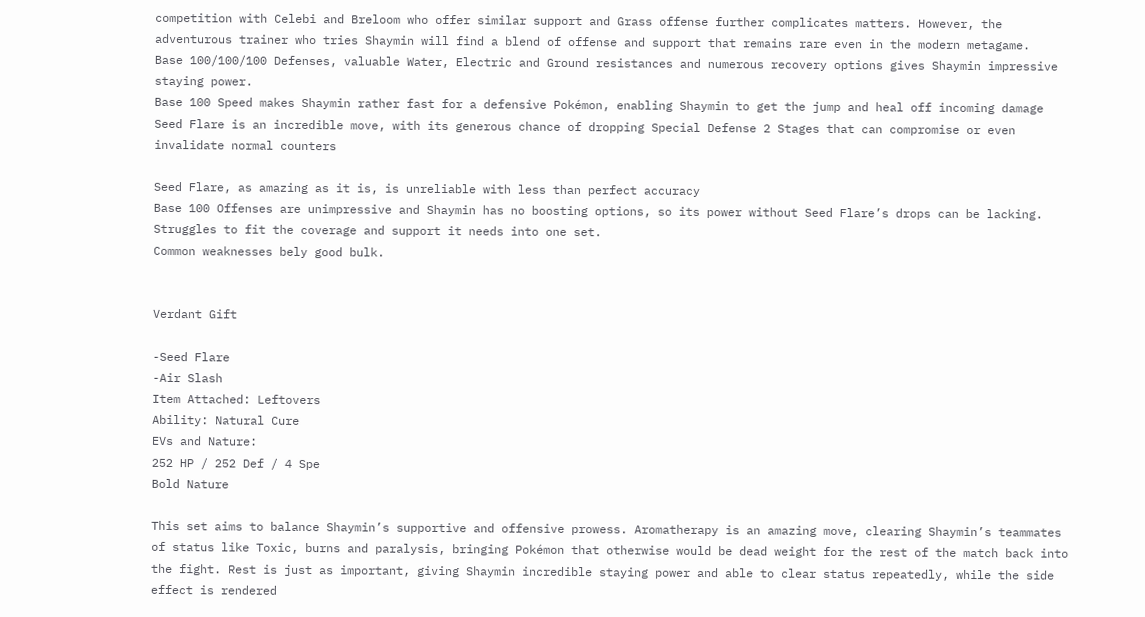competition with Celebi and Breloom who offer similar support and Grass offense further complicates matters. However, the adventurous trainer who tries Shaymin will find a blend of offense and support that remains rare even in the modern metagame.
Base 100/100/100 Defenses, valuable Water, Electric and Ground resistances and numerous recovery options gives Shaymin impressive staying power.
Base 100 Speed makes Shaymin rather fast for a defensive Pokémon, enabling Shaymin to get the jump and heal off incoming damage
Seed Flare is an incredible move, with its generous chance of dropping Special Defense 2 Stages that can compromise or even invalidate normal counters

Seed Flare, as amazing as it is, is unreliable with less than perfect accuracy
Base 100 Offenses are unimpressive and Shaymin has no boosting options, so its power without Seed Flare’s drops can be lacking.
Struggles to fit the coverage and support it needs into one set.
Common weaknesses bely good bulk.


Verdant Gift

-Seed Flare
-Air Slash
Item Attached: Leftovers
Ability: Natural Cure
EVs and Nature:
252 HP / 252 Def / 4 Spe
Bold Nature

This set aims to balance Shaymin’s supportive and offensive prowess. Aromatherapy is an amazing move, clearing Shaymin’s teammates of status like Toxic, burns and paralysis, bringing Pokémon that otherwise would be dead weight for the rest of the match back into the fight. Rest is just as important, giving Shaymin incredible staying power and able to clear status repeatedly, while the side effect is rendered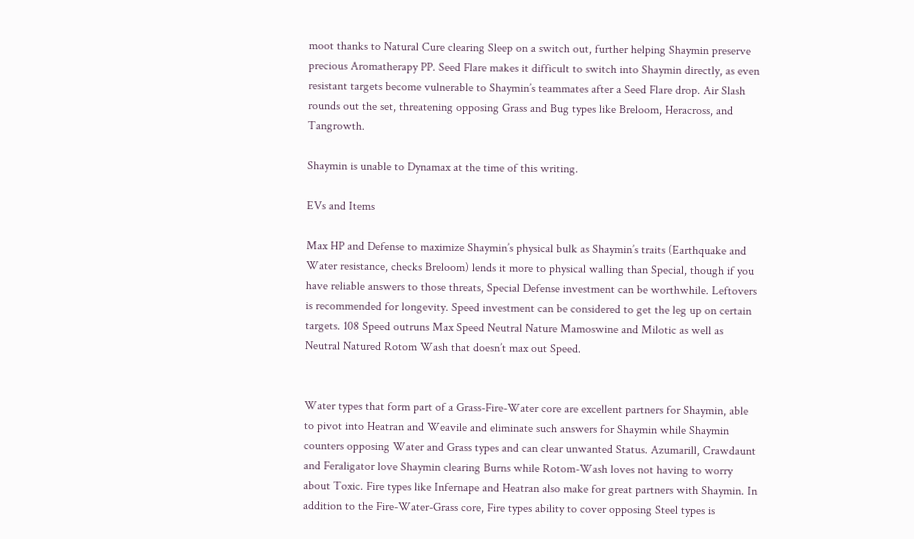moot thanks to Natural Cure clearing Sleep on a switch out, further helping Shaymin preserve precious Aromatherapy PP. Seed Flare makes it difficult to switch into Shaymin directly, as even resistant targets become vulnerable to Shaymin’s teammates after a Seed Flare drop. Air Slash rounds out the set, threatening opposing Grass and Bug types like Breloom, Heracross, and Tangrowth.

Shaymin is unable to Dynamax at the time of this writing.

EVs and Items

Max HP and Defense to maximize Shaymin’s physical bulk as Shaymin’s traits (Earthquake and Water resistance, checks Breloom) lends it more to physical walling than Special, though if you have reliable answers to those threats, Special Defense investment can be worthwhile. Leftovers is recommended for longevity. Speed investment can be considered to get the leg up on certain targets. 108 Speed outruns Max Speed Neutral Nature Mamoswine and Milotic as well as Neutral Natured Rotom Wash that doesn’t max out Speed.


Water types that form part of a Grass-Fire-Water core are excellent partners for Shaymin, able to pivot into Heatran and Weavile and eliminate such answers for Shaymin while Shaymin counters opposing Water and Grass types and can clear unwanted Status. Azumarill, Crawdaunt and Feraligator love Shaymin clearing Burns while Rotom-Wash loves not having to worry about Toxic. Fire types like Infernape and Heatran also make for great partners with Shaymin. In addition to the Fire-Water-Grass core, Fire types ability to cover opposing Steel types is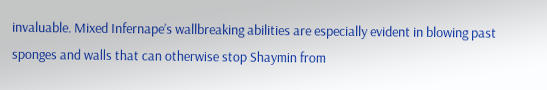invaluable. Mixed Infernape’s wallbreaking abilities are especially evident in blowing past sponges and walls that can otherwise stop Shaymin from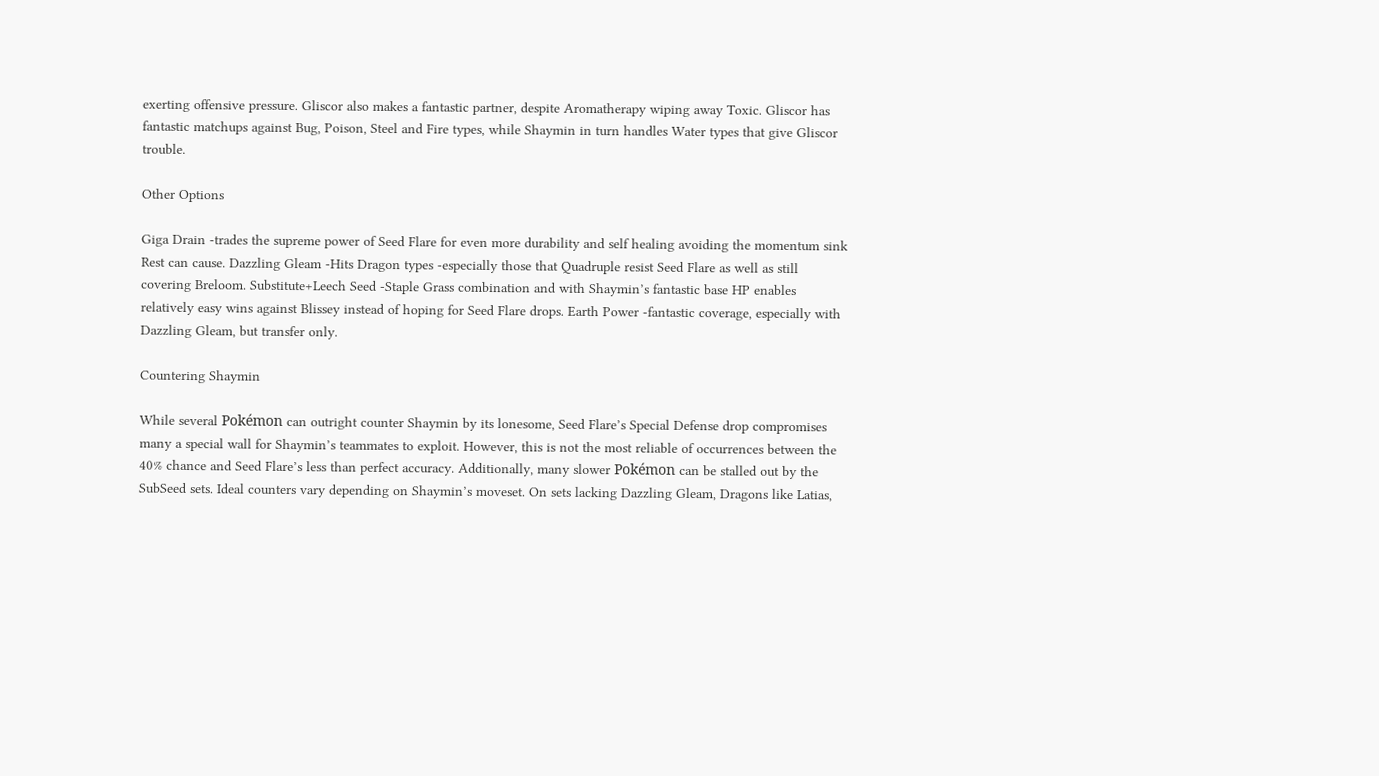exerting offensive pressure. Gliscor also makes a fantastic partner, despite Aromatherapy wiping away Toxic. Gliscor has fantastic matchups against Bug, Poison, Steel and Fire types, while Shaymin in turn handles Water types that give Gliscor trouble.

Other Options

Giga Drain -trades the supreme power of Seed Flare for even more durability and self healing avoiding the momentum sink Rest can cause. Dazzling Gleam -Hits Dragon types -especially those that Quadruple resist Seed Flare as well as still covering Breloom. Substitute+Leech Seed -Staple Grass combination and with Shaymin’s fantastic base HP enables relatively easy wins against Blissey instead of hoping for Seed Flare drops. Earth Power -fantastic coverage, especially with Dazzling Gleam, but transfer only.

Countering Shaymin

While several Pokémon can outright counter Shaymin by its lonesome, Seed Flare’s Special Defense drop compromises many a special wall for Shaymin’s teammates to exploit. However, this is not the most reliable of occurrences between the 40% chance and Seed Flare’s less than perfect accuracy. Additionally, many slower Pokémon can be stalled out by the SubSeed sets. Ideal counters vary depending on Shaymin’s moveset. On sets lacking Dazzling Gleam, Dragons like Latias,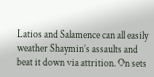Latios and Salamence can all easily weather Shaymin’s assaults and beat it down via attrition. On sets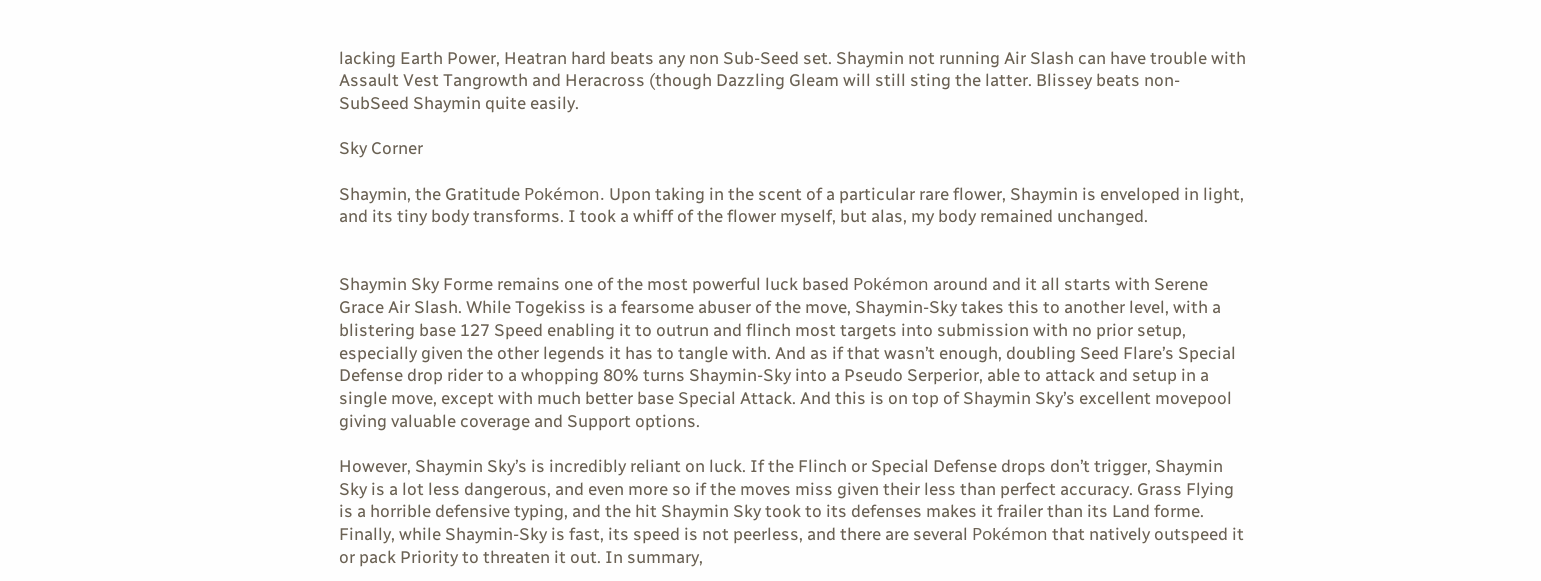lacking Earth Power, Heatran hard beats any non Sub-Seed set. Shaymin not running Air Slash can have trouble with Assault Vest Tangrowth and Heracross (though Dazzling Gleam will still sting the latter. Blissey beats non-SubSeed Shaymin quite easily.

Sky Corner

Shaymin, the Gratitude Pokémon. Upon taking in the scent of a particular rare flower, Shaymin is enveloped in light, and its tiny body transforms. I took a whiff of the flower myself, but alas, my body remained unchanged.


Shaymin Sky Forme remains one of the most powerful luck based Pokémon around and it all starts with Serene Grace Air Slash. While Togekiss is a fearsome abuser of the move, Shaymin-Sky takes this to another level, with a blistering base 127 Speed enabling it to outrun and flinch most targets into submission with no prior setup, especially given the other legends it has to tangle with. And as if that wasn’t enough, doubling Seed Flare’s Special Defense drop rider to a whopping 80% turns Shaymin-Sky into a Pseudo Serperior, able to attack and setup in a single move, except with much better base Special Attack. And this is on top of Shaymin Sky’s excellent movepool giving valuable coverage and Support options.

However, Shaymin Sky’s is incredibly reliant on luck. If the Flinch or Special Defense drops don’t trigger, Shaymin Sky is a lot less dangerous, and even more so if the moves miss given their less than perfect accuracy. Grass Flying is a horrible defensive typing, and the hit Shaymin Sky took to its defenses makes it frailer than its Land forme. Finally, while Shaymin-Sky is fast, its speed is not peerless, and there are several Pokémon that natively outspeed it or pack Priority to threaten it out. In summary,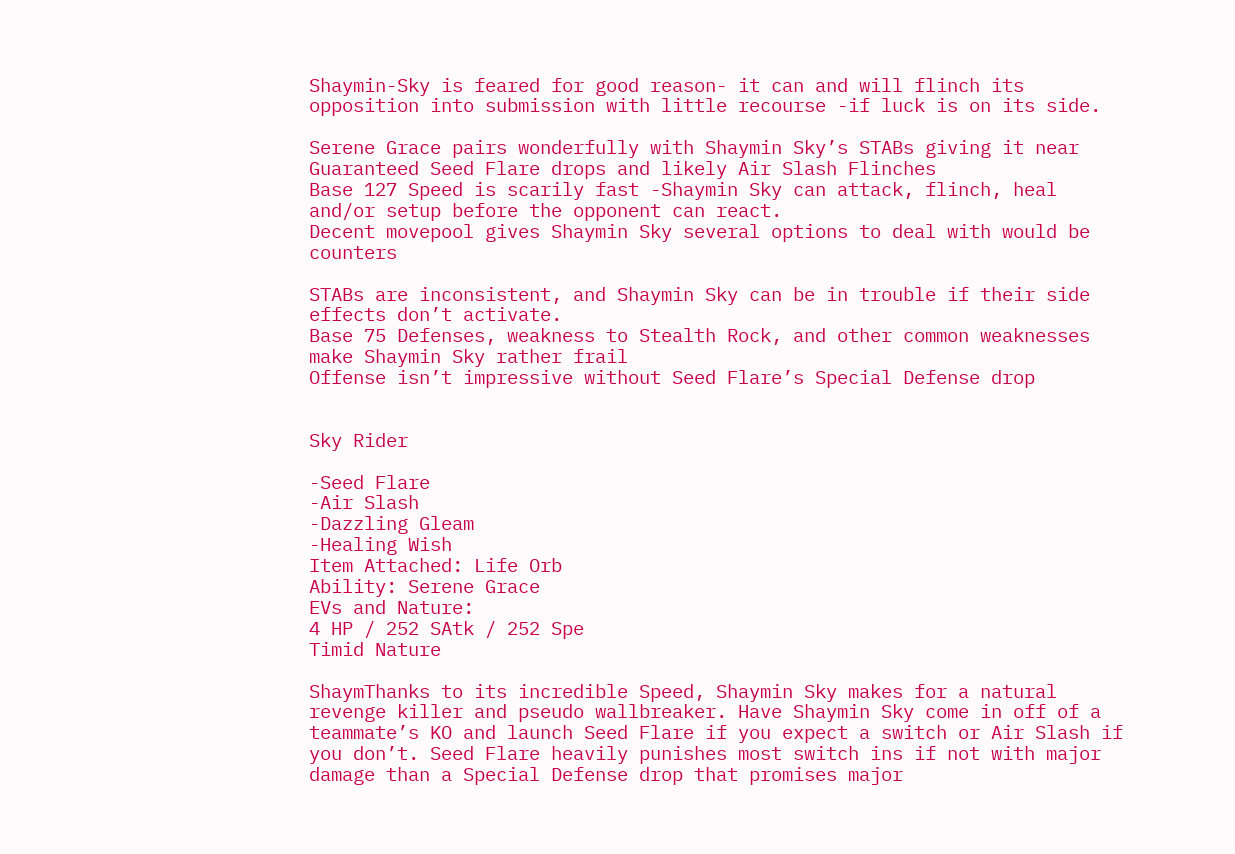Shaymin-Sky is feared for good reason- it can and will flinch its opposition into submission with little recourse -if luck is on its side.

Serene Grace pairs wonderfully with Shaymin Sky’s STABs giving it near Guaranteed Seed Flare drops and likely Air Slash Flinches
Base 127 Speed is scarily fast -Shaymin Sky can attack, flinch, heal and/or setup before the opponent can react.
Decent movepool gives Shaymin Sky several options to deal with would be counters

STABs are inconsistent, and Shaymin Sky can be in trouble if their side effects don’t activate.
Base 75 Defenses, weakness to Stealth Rock, and other common weaknesses make Shaymin Sky rather frail
Offense isn’t impressive without Seed Flare’s Special Defense drop


Sky Rider

-Seed Flare
-Air Slash
-Dazzling Gleam
-Healing Wish
Item Attached: Life Orb
Ability: Serene Grace
EVs and Nature:
4 HP / 252 SAtk / 252 Spe
Timid Nature

ShaymThanks to its incredible Speed, Shaymin Sky makes for a natural revenge killer and pseudo wallbreaker. Have Shaymin Sky come in off of a teammate’s KO and launch Seed Flare if you expect a switch or Air Slash if you don’t. Seed Flare heavily punishes most switch ins if not with major damage than a Special Defense drop that promises major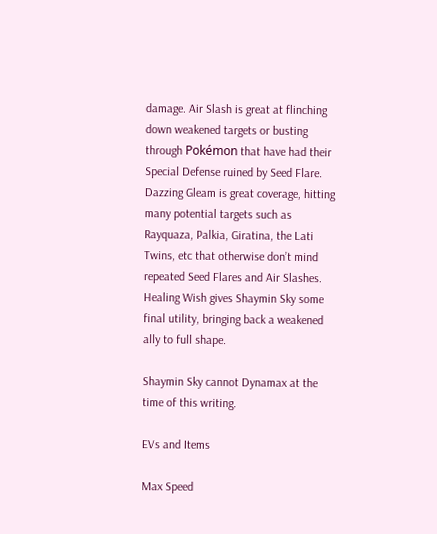damage. Air Slash is great at flinching down weakened targets or busting through Pokémon that have had their Special Defense ruined by Seed Flare. Dazzing Gleam is great coverage, hitting many potential targets such as Rayquaza, Palkia, Giratina, the Lati Twins, etc that otherwise don’t mind repeated Seed Flares and Air Slashes. Healing Wish gives Shaymin Sky some final utility, bringing back a weakened ally to full shape.

Shaymin Sky cannot Dynamax at the time of this writing.

EVs and Items

Max Speed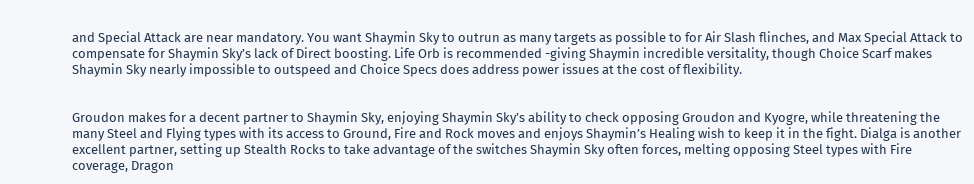and Special Attack are near mandatory. You want Shaymin Sky to outrun as many targets as possible to for Air Slash flinches, and Max Special Attack to compensate for Shaymin Sky’s lack of Direct boosting. Life Orb is recommended -giving Shaymin incredible versitality, though Choice Scarf makes Shaymin Sky nearly impossible to outspeed and Choice Specs does address power issues at the cost of flexibility.


Groudon makes for a decent partner to Shaymin Sky, enjoying Shaymin Sky’s ability to check opposing Groudon and Kyogre, while threatening the many Steel and Flying types with its access to Ground, Fire and Rock moves and enjoys Shaymin’s Healing wish to keep it in the fight. Dialga is another excellent partner, setting up Stealth Rocks to take advantage of the switches Shaymin Sky often forces, melting opposing Steel types with Fire coverage, Dragon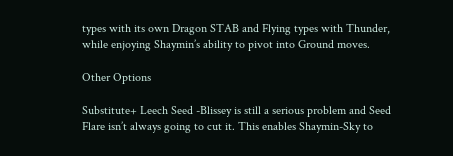types with its own Dragon STAB and Flying types with Thunder, while enjoying Shaymin’s ability to pivot into Ground moves.

Other Options

Substitute+ Leech Seed -Blissey is still a serious problem and Seed Flare isn’t always going to cut it. This enables Shaymin-Sky to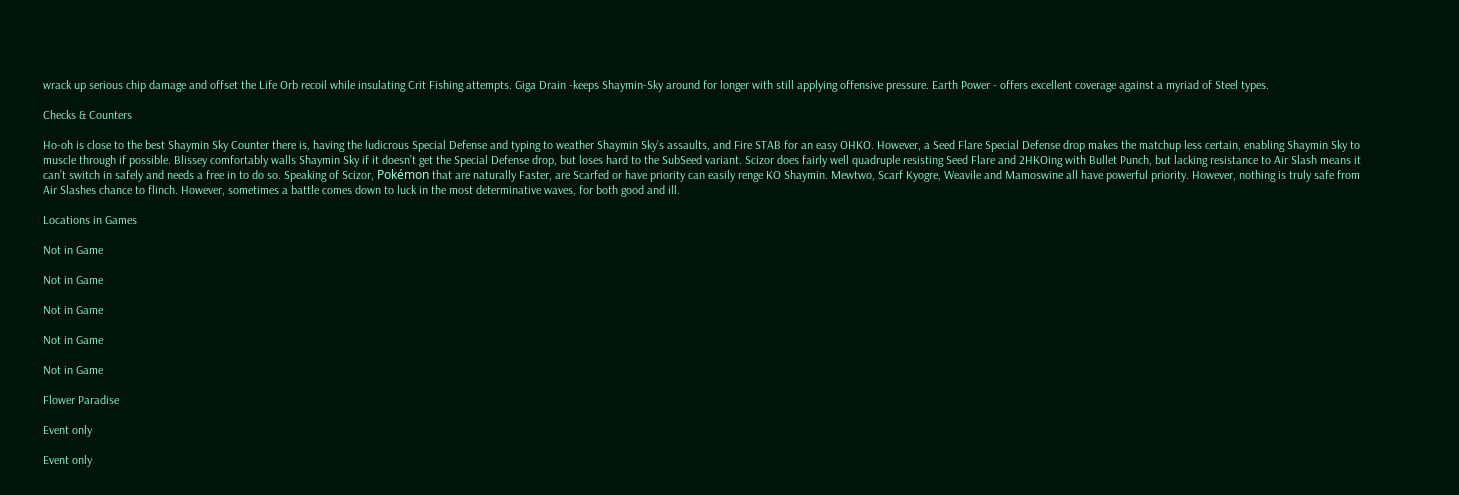wrack up serious chip damage and offset the Life Orb recoil while insulating Crit Fishing attempts. Giga Drain -keeps Shaymin-Sky around for longer with still applying offensive pressure. Earth Power - offers excellent coverage against a myriad of Steel types.

Checks & Counters

Ho-oh is close to the best Shaymin Sky Counter there is, having the ludicrous Special Defense and typing to weather Shaymin Sky’s assaults, and Fire STAB for an easy OHKO. However, a Seed Flare Special Defense drop makes the matchup less certain, enabling Shaymin Sky to muscle through if possible. Blissey comfortably walls Shaymin Sky if it doesn’t get the Special Defense drop, but loses hard to the SubSeed variant. Scizor does fairly well quadruple resisting Seed Flare and 2HKOing with Bullet Punch, but lacking resistance to Air Slash means it can’t switch in safely and needs a free in to do so. Speaking of Scizor, Pokémon that are naturally Faster, are Scarfed or have priority can easily renge KO Shaymin. Mewtwo, Scarf Kyogre, Weavile and Mamoswine all have powerful priority. However, nothing is truly safe from Air Slashes chance to flinch. However, sometimes a battle comes down to luck in the most determinative waves, for both good and ill.

Locations in Games

Not in Game

Not in Game

Not in Game

Not in Game

Not in Game

Flower Paradise

Event only

Event only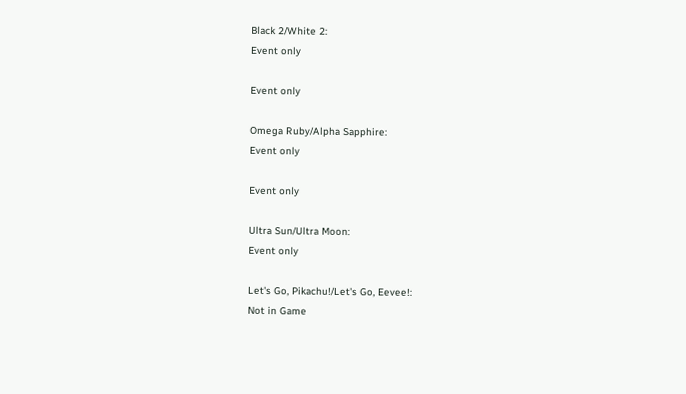Black 2/White 2:
Event only

Event only

Omega Ruby/Alpha Sapphire:
Event only

Event only

Ultra Sun/Ultra Moon:
Event only

Let's Go, Pikachu!/Let's Go, Eevee!:
Not in Game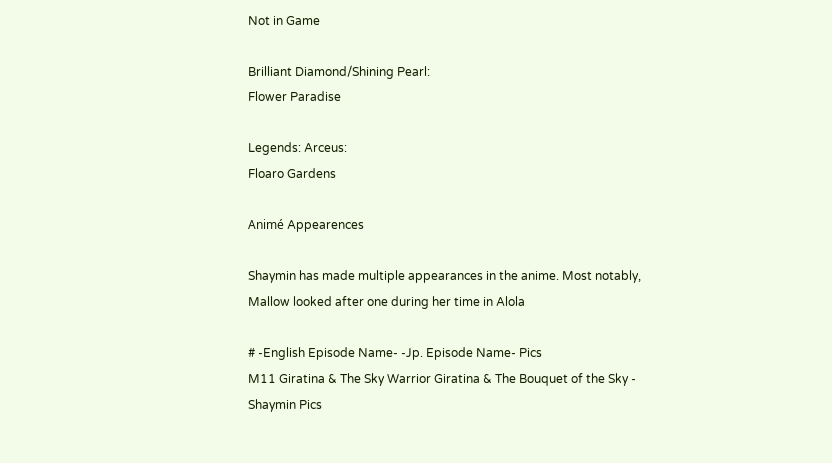Not in Game

Brilliant Diamond/Shining Pearl:
Flower Paradise

Legends: Arceus:
Floaro Gardens

Animé Appearences

Shaymin has made multiple appearances in the anime. Most notably, Mallow looked after one during her time in Alola

# -English Episode Name- -Jp. Episode Name- Pics
M11 Giratina & The Sky Warrior Giratina & The Bouquet of the Sky - Shaymin Pics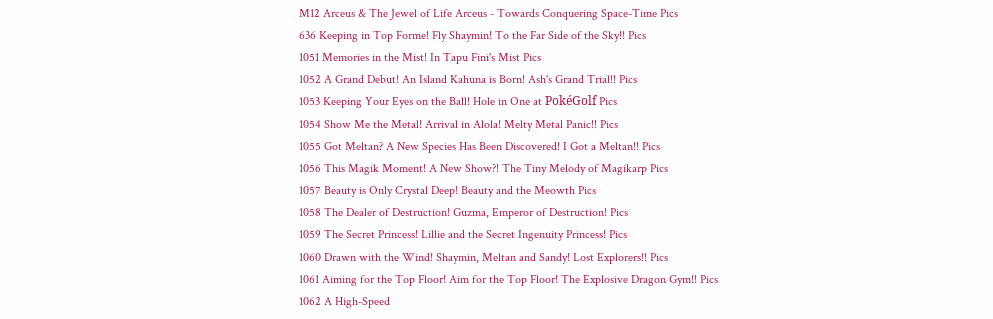M12 Arceus & The Jewel of Life Arceus - Towards Conquering Space-Time Pics
636 Keeping in Top Forme! Fly Shaymin! To the Far Side of the Sky!! Pics
1051 Memories in the Mist! In Tapu Fini's Mist Pics
1052 A Grand Debut! An Island Kahuna is Born! Ash's Grand Trial!! Pics
1053 Keeping Your Eyes on the Ball! Hole in One at PokéGolf Pics
1054 Show Me the Metal! Arrival in Alola! Melty Metal Panic!! Pics
1055 Got Meltan? A New Species Has Been Discovered! I Got a Meltan!! Pics
1056 This Magik Moment! A New Show?! The Tiny Melody of Magikarp Pics
1057 Beauty is Only Crystal Deep! Beauty and the Meowth Pics
1058 The Dealer of Destruction! Guzma, Emperor of Destruction! Pics
1059 The Secret Princess! Lillie and the Secret Ingenuity Princess! Pics
1060 Drawn with the Wind! Shaymin, Meltan and Sandy! Lost Explorers!! Pics
1061 Aiming for the Top Floor! Aim for the Top Floor! The Explosive Dragon Gym!! Pics
1062 A High-Speed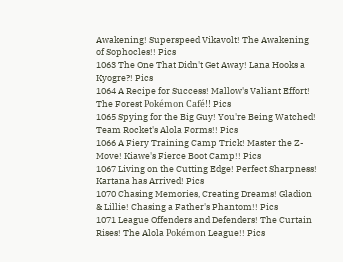Awakening! Superspeed Vikavolt! The Awakening of Sophocles!! Pics
1063 The One That Didn't Get Away! Lana Hooks a Kyogre?! Pics
1064 A Recipe for Success! Mallow's Valiant Effort! The Forest Pokémon Café!! Pics
1065 Spying for the Big Guy! You're Being Watched! Team Rocket's Alola Forms!! Pics
1066 A Fiery Training Camp Trick! Master the Z-Move! Kiawe's Fierce Boot Camp!! Pics
1067 Living on the Cutting Edge! Perfect Sharpness! Kartana has Arrived! Pics
1070 Chasing Memories, Creating Dreams! Gladion & Lillie! Chasing a Father's Phantom!! Pics
1071 League Offenders and Defenders! The Curtain Rises! The Alola Pokémon League!! Pics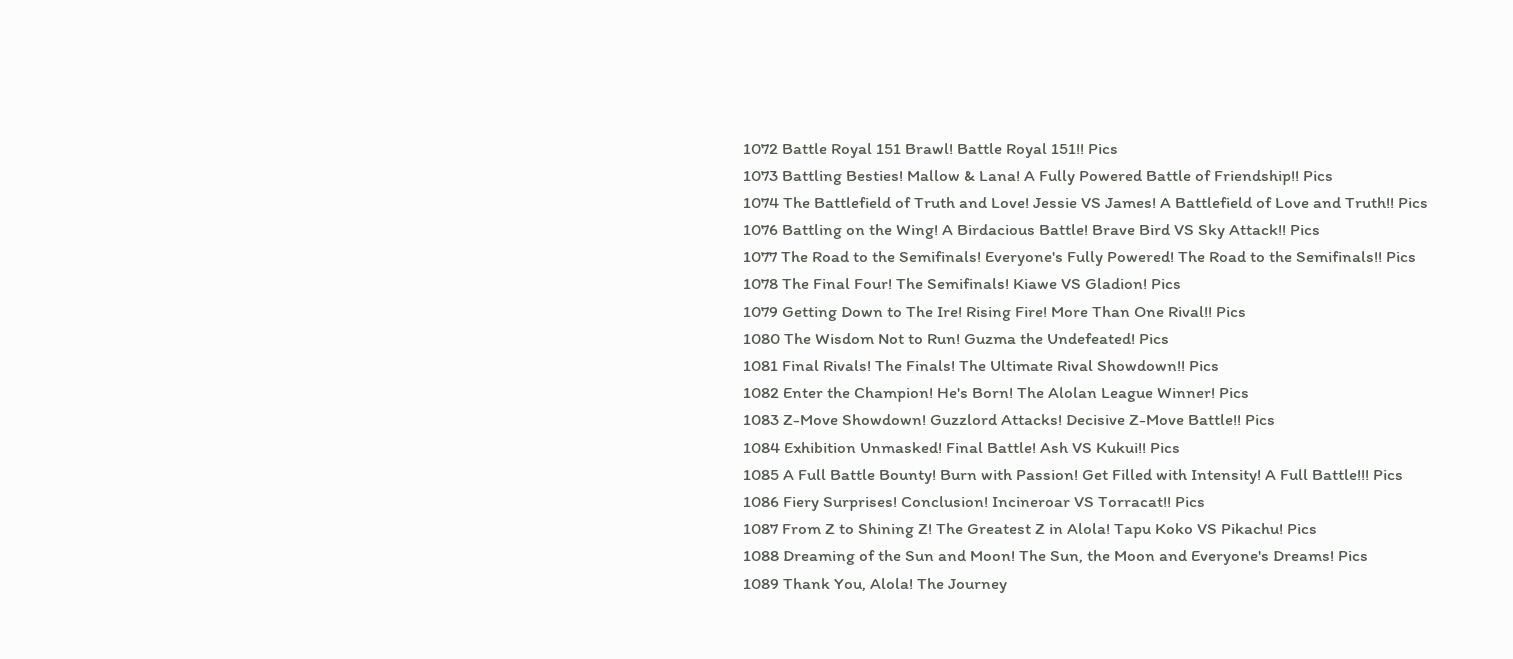1072 Battle Royal 151 Brawl! Battle Royal 151!! Pics
1073 Battling Besties! Mallow & Lana! A Fully Powered Battle of Friendship!! Pics
1074 The Battlefield of Truth and Love! Jessie VS James! A Battlefield of Love and Truth!! Pics
1076 Battling on the Wing! A Birdacious Battle! Brave Bird VS Sky Attack!! Pics
1077 The Road to the Semifinals! Everyone's Fully Powered! The Road to the Semifinals!! Pics
1078 The Final Four! The Semifinals! Kiawe VS Gladion! Pics
1079 Getting Down to The Ire! Rising Fire! More Than One Rival!! Pics
1080 The Wisdom Not to Run! Guzma the Undefeated! Pics
1081 Final Rivals! The Finals! The Ultimate Rival Showdown!! Pics
1082 Enter the Champion! He's Born! The Alolan League Winner! Pics
1083 Z-Move Showdown! Guzzlord Attacks! Decisive Z-Move Battle!! Pics
1084 Exhibition Unmasked! Final Battle! Ash VS Kukui!! Pics
1085 A Full Battle Bounty! Burn with Passion! Get Filled with Intensity! A Full Battle!!! Pics
1086 Fiery Surprises! Conclusion! Incineroar VS Torracat!! Pics
1087 From Z to Shining Z! The Greatest Z in Alola! Tapu Koko VS Pikachu! Pics
1088 Dreaming of the Sun and Moon! The Sun, the Moon and Everyone's Dreams! Pics
1089 Thank You, Alola! The Journey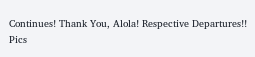Continues! Thank You, Alola! Respective Departures!! Pics